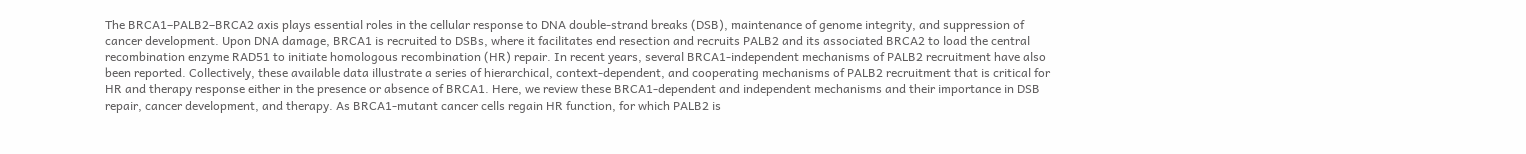The BRCA1–PALB2–BRCA2 axis plays essential roles in the cellular response to DNA double-strand breaks (DSB), maintenance of genome integrity, and suppression of cancer development. Upon DNA damage, BRCA1 is recruited to DSBs, where it facilitates end resection and recruits PALB2 and its associated BRCA2 to load the central recombination enzyme RAD51 to initiate homologous recombination (HR) repair. In recent years, several BRCA1-independent mechanisms of PALB2 recruitment have also been reported. Collectively, these available data illustrate a series of hierarchical, context-dependent, and cooperating mechanisms of PALB2 recruitment that is critical for HR and therapy response either in the presence or absence of BRCA1. Here, we review these BRCA1-dependent and independent mechanisms and their importance in DSB repair, cancer development, and therapy. As BRCA1-mutant cancer cells regain HR function, for which PALB2 is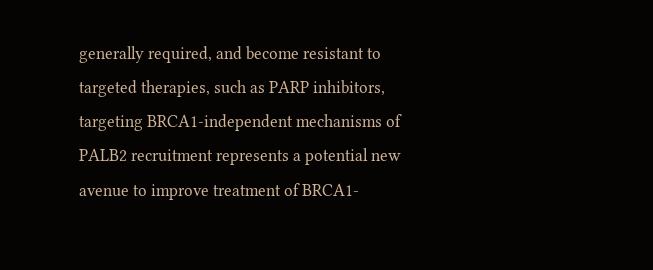generally required, and become resistant to targeted therapies, such as PARP inhibitors, targeting BRCA1-independent mechanisms of PALB2 recruitment represents a potential new avenue to improve treatment of BRCA1-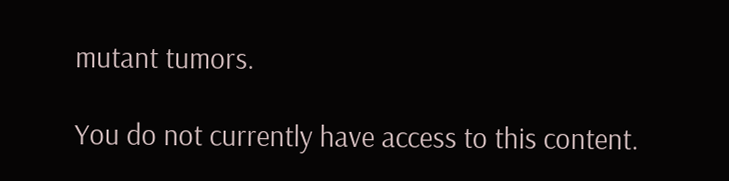mutant tumors.

You do not currently have access to this content.